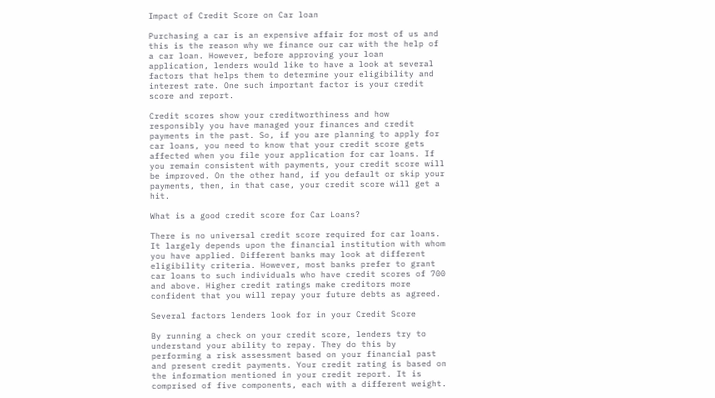Impact of Credit Score on Car loan

Purchasing a car is an expensive affair for most of us and this is the reason why we finance our car with the help of a car loan. However, before approving your loan application, lenders would like to have a look at several factors that helps them to determine your eligibility and interest rate. One such important factor is your credit score and report.

Credit scores show your creditworthiness and how responsibly you have managed your finances and credit payments in the past. So, if you are planning to apply for car loans, you need to know that your credit score gets affected when you file your application for car loans. If you remain consistent with payments, your credit score will be improved. On the other hand, if you default or skip your payments, then, in that case, your credit score will get a hit.

What is a good credit score for Car Loans?

There is no universal credit score required for car loans. It largely depends upon the financial institution with whom you have applied. Different banks may look at different eligibility criteria. However, most banks prefer to grant car loans to such individuals who have credit scores of 700 and above. Higher credit ratings make creditors more confident that you will repay your future debts as agreed.

Several factors lenders look for in your Credit Score

By running a check on your credit score, lenders try to understand your ability to repay. They do this by performing a risk assessment based on your financial past and present credit payments. Your credit rating is based on the information mentioned in your credit report. It is comprised of five components, each with a different weight.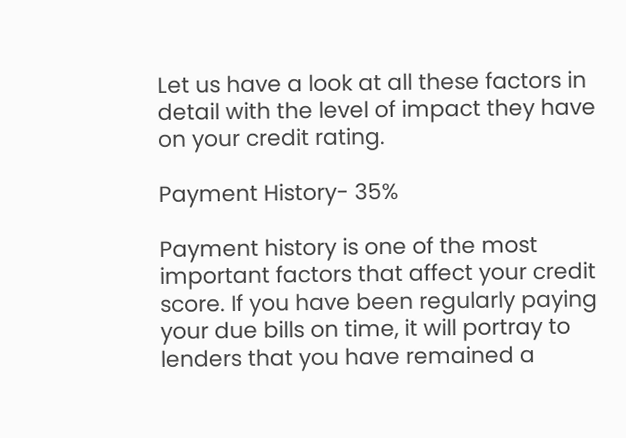Let us have a look at all these factors in detail with the level of impact they have on your credit rating.

Payment History- 35%

Payment history is one of the most important factors that affect your credit score. If you have been regularly paying your due bills on time, it will portray to lenders that you have remained a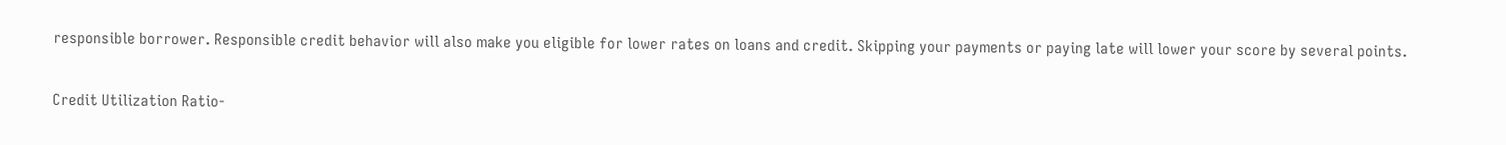responsible borrower. Responsible credit behavior will also make you eligible for lower rates on loans and credit. Skipping your payments or paying late will lower your score by several points.

Credit Utilization Ratio-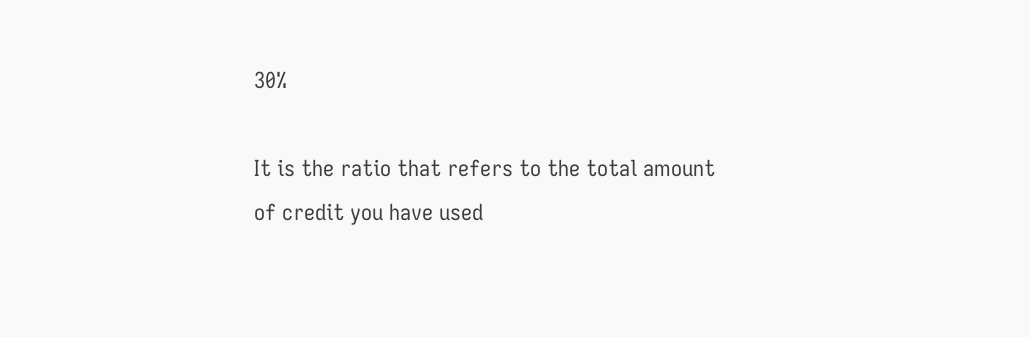30%

It is the ratio that refers to the total amount of credit you have used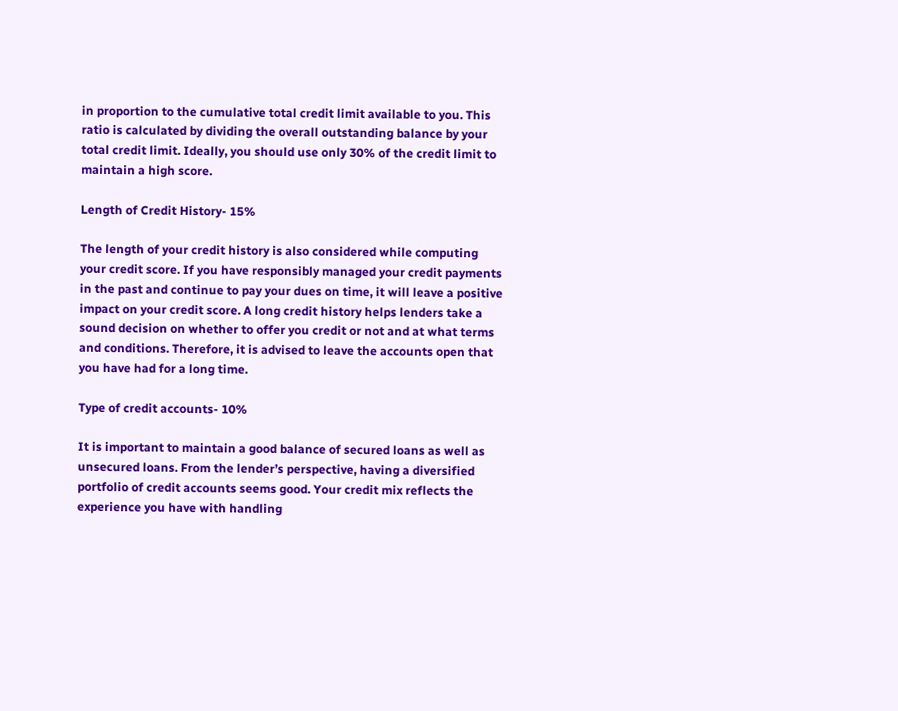in proportion to the cumulative total credit limit available to you. This ratio is calculated by dividing the overall outstanding balance by your total credit limit. Ideally, you should use only 30% of the credit limit to maintain a high score.

Length of Credit History- 15%

The length of your credit history is also considered while computing your credit score. If you have responsibly managed your credit payments in the past and continue to pay your dues on time, it will leave a positive impact on your credit score. A long credit history helps lenders take a sound decision on whether to offer you credit or not and at what terms and conditions. Therefore, it is advised to leave the accounts open that you have had for a long time.

Type of credit accounts- 10%

It is important to maintain a good balance of secured loans as well as unsecured loans. From the lender’s perspective, having a diversified portfolio of credit accounts seems good. Your credit mix reflects the experience you have with handling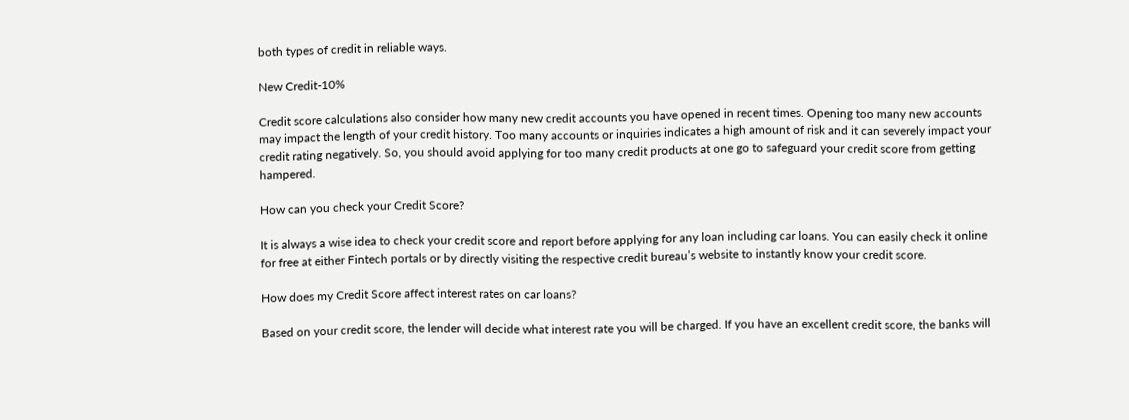both types of credit in reliable ways.

New Credit-10%

Credit score calculations also consider how many new credit accounts you have opened in recent times. Opening too many new accounts may impact the length of your credit history. Too many accounts or inquiries indicates a high amount of risk and it can severely impact your credit rating negatively. So, you should avoid applying for too many credit products at one go to safeguard your credit score from getting hampered.

How can you check your Credit Score?

It is always a wise idea to check your credit score and report before applying for any loan including car loans. You can easily check it online for free at either Fintech portals or by directly visiting the respective credit bureau’s website to instantly know your credit score.

How does my Credit Score affect interest rates on car loans?

Based on your credit score, the lender will decide what interest rate you will be charged. If you have an excellent credit score, the banks will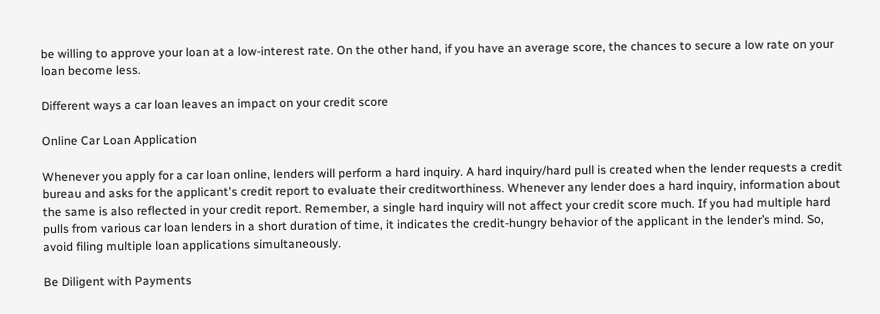be willing to approve your loan at a low-interest rate. On the other hand, if you have an average score, the chances to secure a low rate on your loan become less.

Different ways a car loan leaves an impact on your credit score

Online Car Loan Application

Whenever you apply for a car loan online, lenders will perform a hard inquiry. A hard inquiry/hard pull is created when the lender requests a credit bureau and asks for the applicant's credit report to evaluate their creditworthiness. Whenever any lender does a hard inquiry, information about the same is also reflected in your credit report. Remember, a single hard inquiry will not affect your credit score much. If you had multiple hard pulls from various car loan lenders in a short duration of time, it indicates the credit-hungry behavior of the applicant in the lender’s mind. So, avoid filing multiple loan applications simultaneously.

Be Diligent with Payments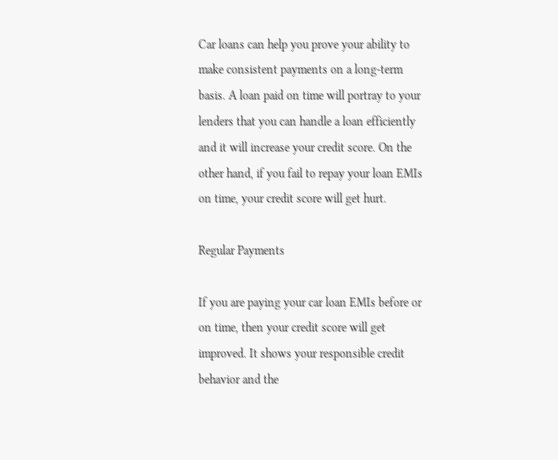Car loans can help you prove your ability to make consistent payments on a long-term basis. A loan paid on time will portray to your lenders that you can handle a loan efficiently and it will increase your credit score. On the other hand, if you fail to repay your loan EMIs on time, your credit score will get hurt.

Regular Payments

If you are paying your car loan EMIs before or on time, then your credit score will get improved. It shows your responsible credit behavior and the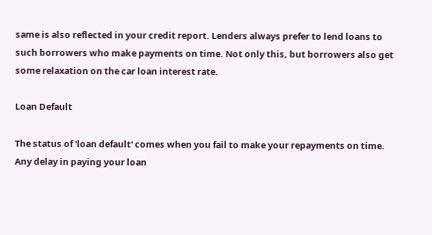same is also reflected in your credit report. Lenders always prefer to lend loans to such borrowers who make payments on time. Not only this, but borrowers also get some relaxation on the car loan interest rate.

Loan Default

The status of 'loan default' comes when you fail to make your repayments on time. Any delay in paying your loan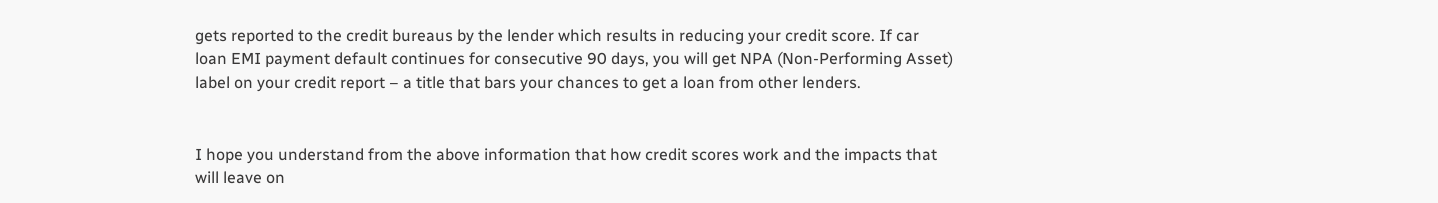gets reported to the credit bureaus by the lender which results in reducing your credit score. If car loan EMI payment default continues for consecutive 90 days, you will get NPA (Non-Performing Asset) label on your credit report – a title that bars your chances to get a loan from other lenders.


I hope you understand from the above information that how credit scores work and the impacts that will leave on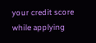your credit score while applying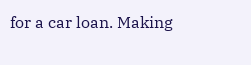for a car loan. Making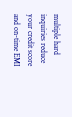multiple hard inquiries reduce your credit score and on-time EMI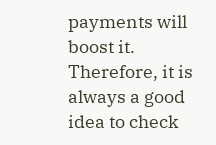payments will boost it. Therefore, it is always a good idea to check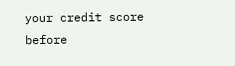your credit score before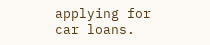applying for car loans.